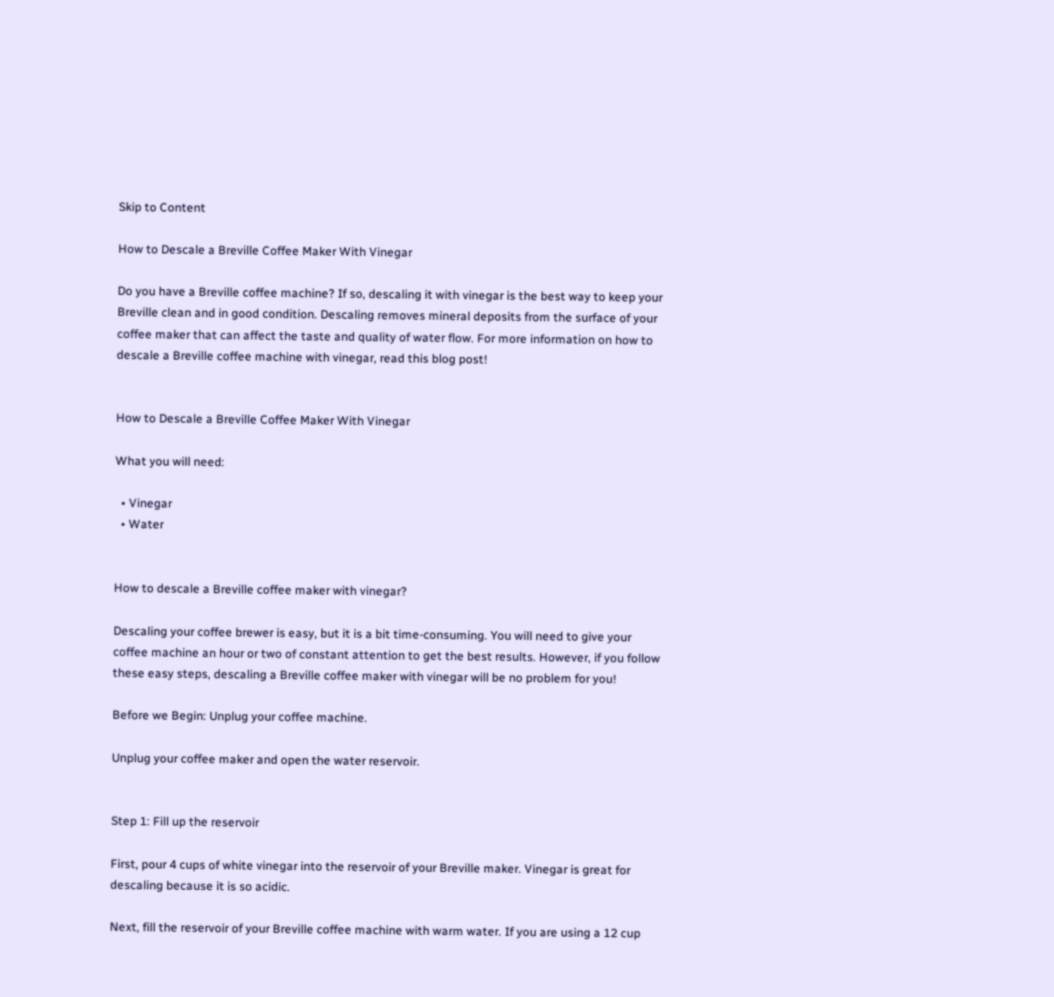Skip to Content

How to Descale a Breville Coffee Maker With Vinegar

Do you have a Breville coffee machine? If so, descaling it with vinegar is the best way to keep your Breville clean and in good condition. Descaling removes mineral deposits from the surface of your coffee maker that can affect the taste and quality of water flow. For more information on how to descale a Breville coffee machine with vinegar, read this blog post!


How to Descale a Breville Coffee Maker With Vinegar

What you will need:

  • Vinegar
  • Water


How to descale a Breville coffee maker with vinegar?

Descaling your coffee brewer is easy, but it is a bit time-consuming. You will need to give your coffee machine an hour or two of constant attention to get the best results. However, if you follow these easy steps, descaling a Breville coffee maker with vinegar will be no problem for you!

Before we Begin: Unplug your coffee machine.

Unplug your coffee maker and open the water reservoir.


Step 1: Fill up the reservoir

First, pour 4 cups of white vinegar into the reservoir of your Breville maker. Vinegar is great for descaling because it is so acidic.

Next, fill the reservoir of your Breville coffee machine with warm water. If you are using a 12 cup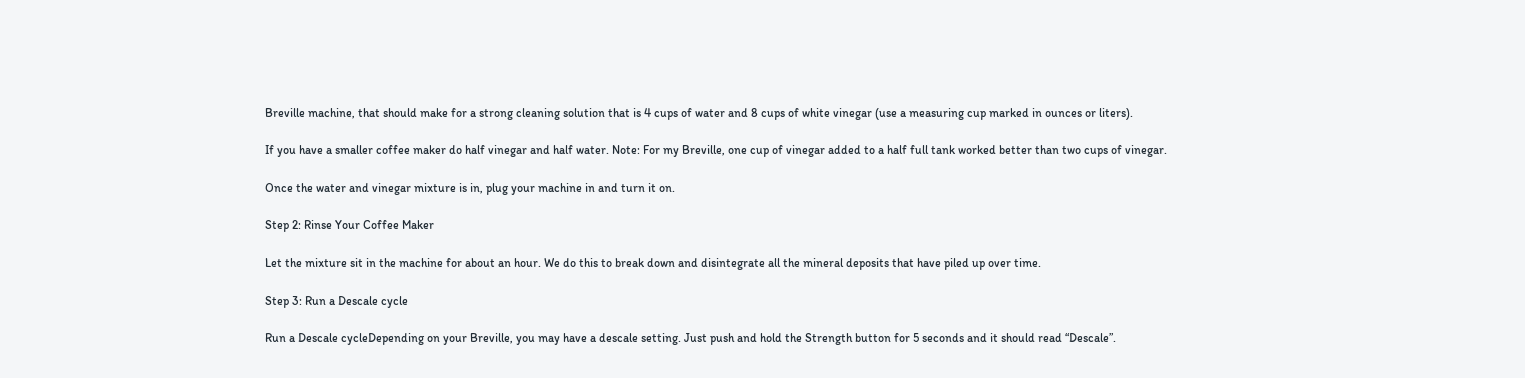Breville machine, that should make for a strong cleaning solution that is 4 cups of water and 8 cups of white vinegar (use a measuring cup marked in ounces or liters).

If you have a smaller coffee maker do half vinegar and half water. Note: For my Breville, one cup of vinegar added to a half full tank worked better than two cups of vinegar.

Once the water and vinegar mixture is in, plug your machine in and turn it on.

Step 2: Rinse Your Coffee Maker

Let the mixture sit in the machine for about an hour. We do this to break down and disintegrate all the mineral deposits that have piled up over time.

Step 3: Run a Descale cycle

Run a Descale cycleDepending on your Breville, you may have a descale setting. Just push and hold the Strength button for 5 seconds and it should read “Descale”.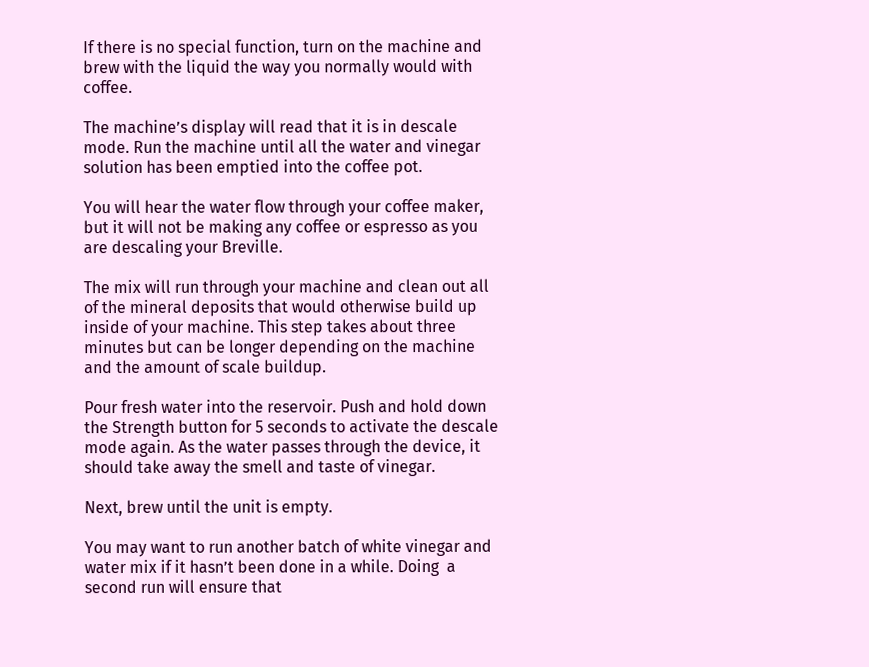If there is no special function, turn on the machine and brew with the liquid the way you normally would with coffee.

The machine’s display will read that it is in descale mode. Run the machine until all the water and vinegar solution has been emptied into the coffee pot.

You will hear the water flow through your coffee maker, but it will not be making any coffee or espresso as you are descaling your Breville.

The mix will run through your machine and clean out all of the mineral deposits that would otherwise build up inside of your machine. This step takes about three minutes but can be longer depending on the machine and the amount of scale buildup.

Pour fresh water into the reservoir. Push and hold down the Strength button for 5 seconds to activate the descale mode again. As the water passes through the device, it should take away the smell and taste of vinegar.

Next, brew until the unit is empty.

You may want to run another batch of white vinegar and water mix if it hasn’t been done in a while. Doing  a second run will ensure that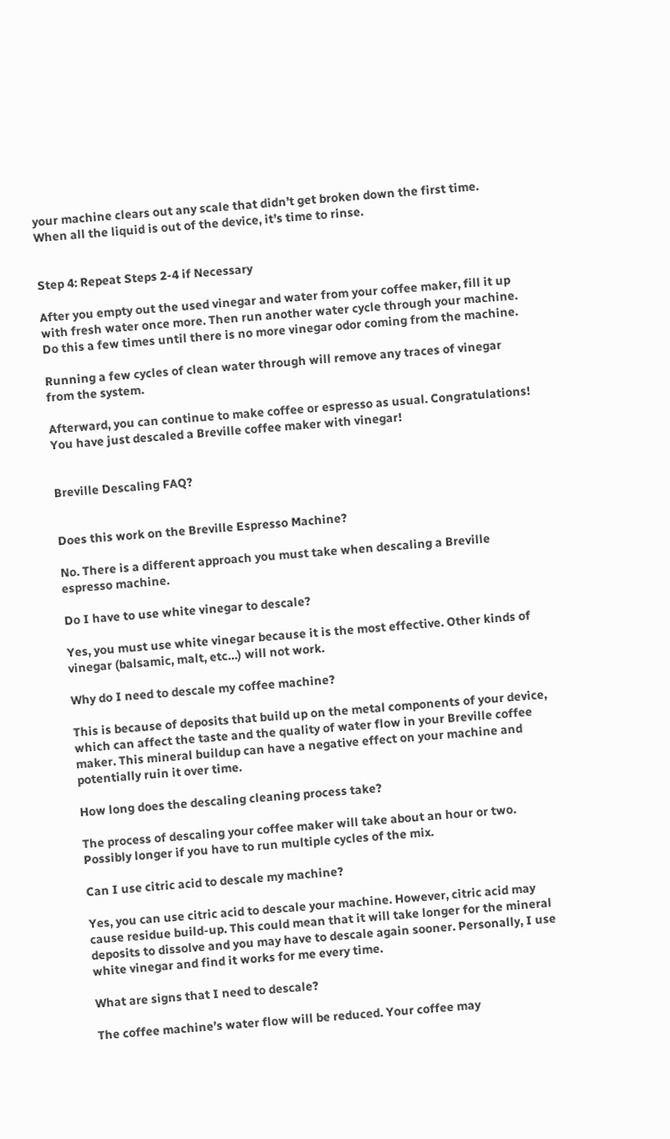your machine clears out any scale that didn’t get broken down the first time. When all the liquid is out of the device, it’s time to rinse.


Step 4: Repeat Steps 2-4 if Necessary

After you empty out the used vinegar and water from your coffee maker, fill it up with fresh water once more. Then run another water cycle through your machine. Do this a few times until there is no more vinegar odor coming from the machine.

Running a few cycles of clean water through will remove any traces of vinegar from the system.

Afterward, you can continue to make coffee or espresso as usual. Congratulations! You have just descaled a Breville coffee maker with vinegar!


Breville Descaling FAQ?


Does this work on the Breville Espresso Machine?

No. There is a different approach you must take when descaling a Breville espresso machine.

Do I have to use white vinegar to descale?

Yes, you must use white vinegar because it is the most effective. Other kinds of vinegar (balsamic, malt, etc…) will not work.

Why do I need to descale my coffee machine?

This is because of deposits that build up on the metal components of your device, which can affect the taste and the quality of water flow in your Breville coffee maker. This mineral buildup can have a negative effect on your machine and potentially ruin it over time.

How long does the descaling cleaning process take?

The process of descaling your coffee maker will take about an hour or two. Possibly longer if you have to run multiple cycles of the mix.

Can I use citric acid to descale my machine?

Yes, you can use citric acid to descale your machine. However, citric acid may cause residue build-up. This could mean that it will take longer for the mineral deposits to dissolve and you may have to descale again sooner. Personally, I use white vinegar and find it works for me every time.

What are signs that I need to descale?

The coffee machine’s water flow will be reduced. Your coffee may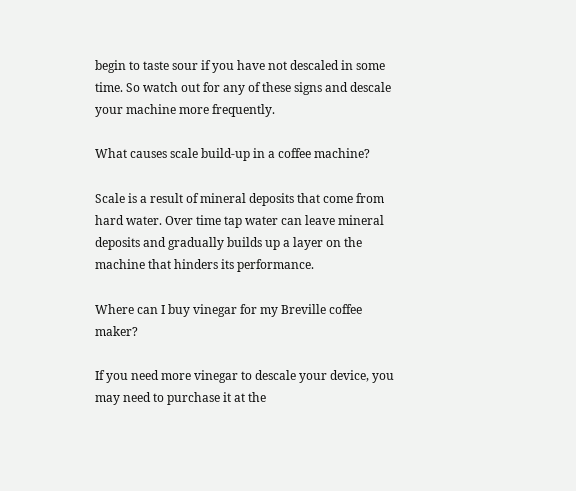begin to taste sour if you have not descaled in some time. So watch out for any of these signs and descale your machine more frequently.

What causes scale build-up in a coffee machine?

Scale is a result of mineral deposits that come from hard water. Over time tap water can leave mineral deposits and gradually builds up a layer on the machine that hinders its performance.

Where can I buy vinegar for my Breville coffee maker?

If you need more vinegar to descale your device, you may need to purchase it at the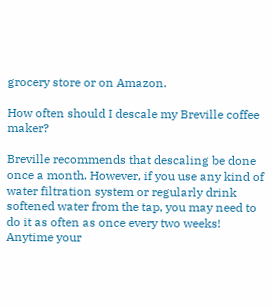grocery store or on Amazon.

How often should I descale my Breville coffee maker?

Breville recommends that descaling be done once a month. However, if you use any kind of water filtration system or regularly drink softened water from the tap, you may need to do it as often as once every two weeks! Anytime your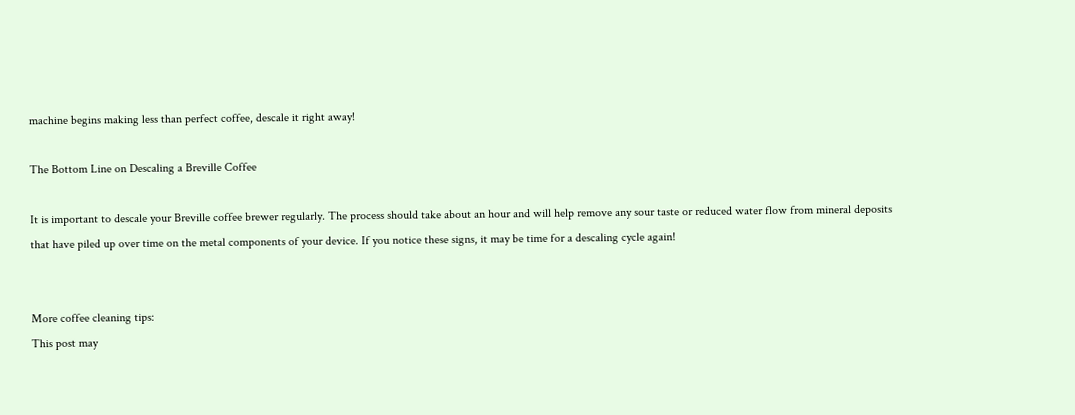machine begins making less than perfect coffee, descale it right away!

The Bottom Line on Descaling a Breville Coffee

It is important to descale your Breville coffee brewer regularly. The process should take about an hour and will help remove any sour taste or reduced water flow from mineral deposits that have piled up over time on the metal components of your device. If you notice these signs, it may be time for a descaling cycle again!


More coffee cleaning tips:
This post may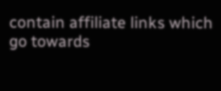contain affiliate links which go towards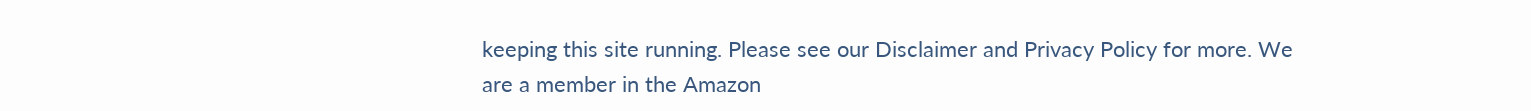keeping this site running. Please see our Disclaimer and Privacy Policy for more. We are a member in the Amazon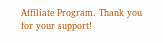Affiliate Program. Thank you for your support!